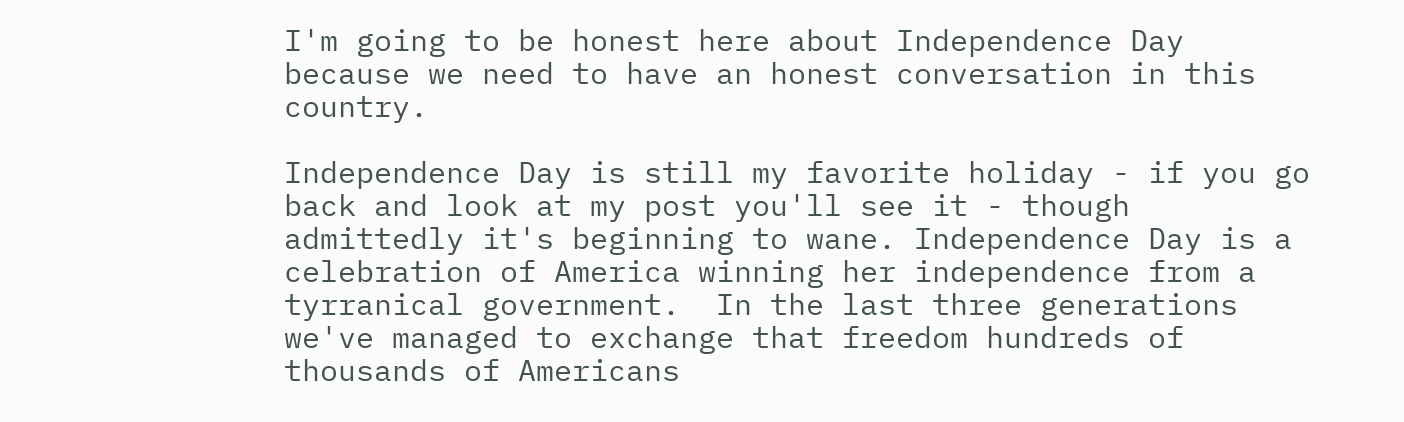I'm going to be honest here about Independence Day because we need to have an honest conversation in this country.

Independence Day is still my favorite holiday - if you go back and look at my post you'll see it - though admittedly it's beginning to wane. Independence Day is a celebration of America winning her independence from a tyrranical government.  In the last three generations we've managed to exchange that freedom hundreds of thousands of Americans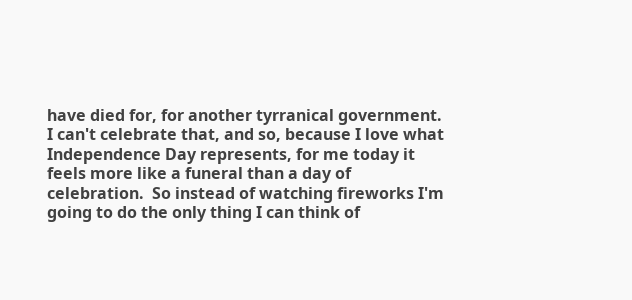have died for, for another tyrranical government.  I can't celebrate that, and so, because I love what Independence Day represents, for me today it feels more like a funeral than a day of celebration.  So instead of watching fireworks I'm going to do the only thing I can think of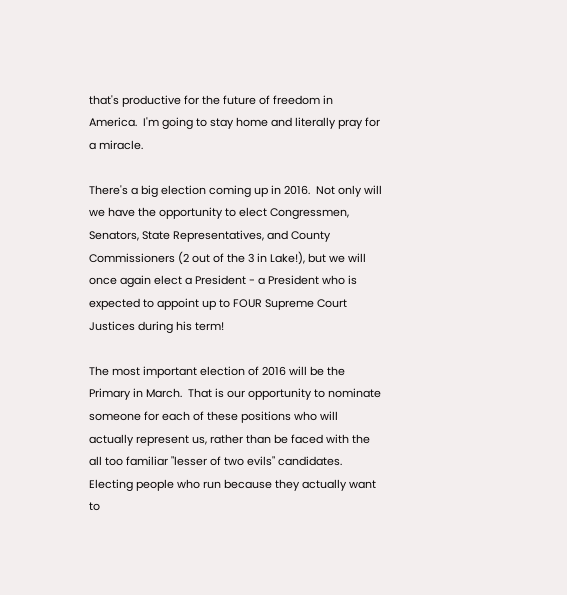that's productive for the future of freedom in America.  I'm going to stay home and literally pray for a miracle.

There's a big election coming up in 2016.  Not only will we have the opportunity to elect Congressmen, Senators, State Representatives, and County Commissioners (2 out of the 3 in Lake!), but we will once again elect a President - a President who is expected to appoint up to FOUR Supreme Court Justices during his term!

The most important election of 2016 will be the Primary in March.  That is our opportunity to nominate someone for each of these positions who will actually represent us, rather than be faced with the all too familiar "lesser of two evils" candidates.  Electing people who run because they actually want to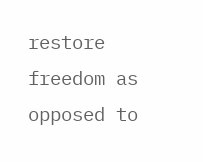restore freedom as opposed to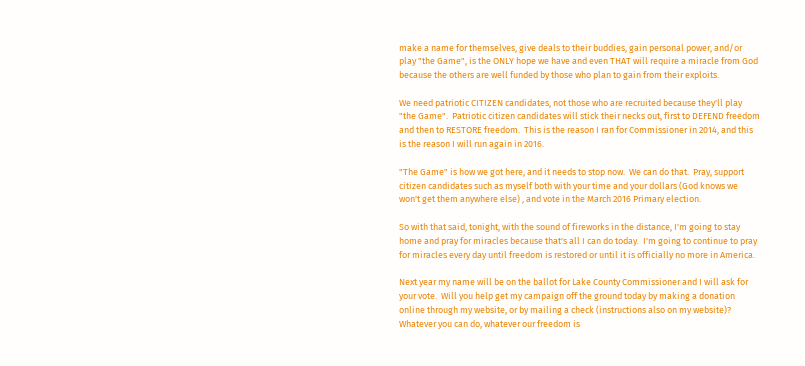make a name for themselves, give deals to their buddies, gain personal power, and/or play "the Game", is the ONLY hope we have and even THAT will require a miracle from God because the others are well funded by those who plan to gain from their exploits.

We need patriotic CITIZEN candidates, not those who are recruited because they'll play "the Game".  Patriotic citizen candidates will stick their necks out, first to DEFEND freedom and then to RESTORE freedom.  This is the reason I ran for Commissioner in 2014, and this is the reason I will run again in 2016.

"The Game" is how we got here, and it needs to stop now.  We can do that.  Pray, support citizen candidates such as myself both with your time and your dollars (God knows we won't get them anywhere else) , and vote in the March 2016 Primary election.

So with that said, tonight, with the sound of fireworks in the distance, I'm going to stay home and pray for miracles because that's all I can do today.  I'm going to continue to pray for miracles every day until freedom is restored or until it is officially no more in America.

Next year my name will be on the ballot for Lake County Commissioner and I will ask for your vote.  Will you help get my campaign off the ground today by making a donation online through my website, or by mailing a check (instructions also on my website)?  Whatever you can do, whatever our freedom is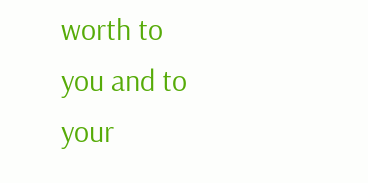worth to you and to your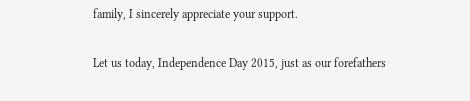family, I sincerely appreciate your support.

Let us today, Independence Day 2015, just as our forefathers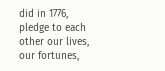did in 1776, pledge to each other our lives, our fortunes,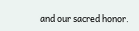and our sacred honor.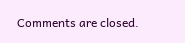Comments are closed.